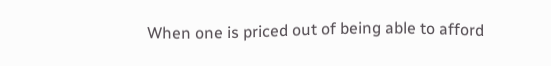When one is priced out of being able to afford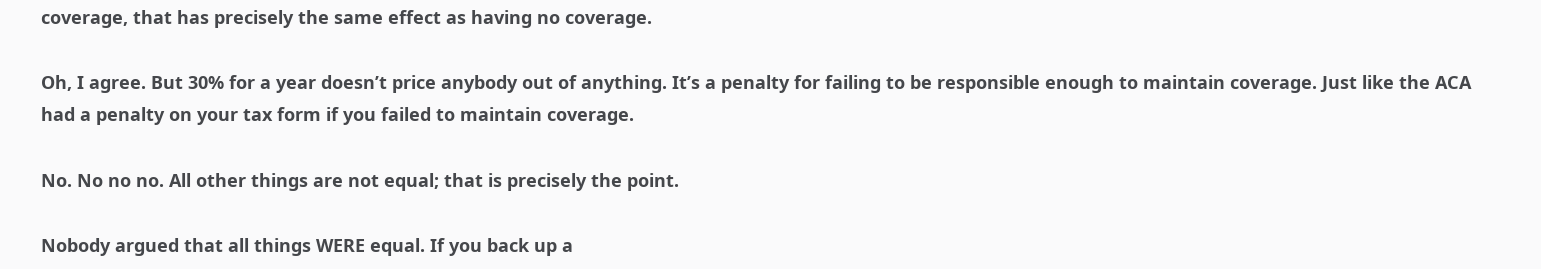coverage, that has precisely the same effect as having no coverage.

Oh, I agree. But 30% for a year doesn’t price anybody out of anything. It’s a penalty for failing to be responsible enough to maintain coverage. Just like the ACA had a penalty on your tax form if you failed to maintain coverage.

No. No no no. All other things are not equal; that is precisely the point.

Nobody argued that all things WERE equal. If you back up a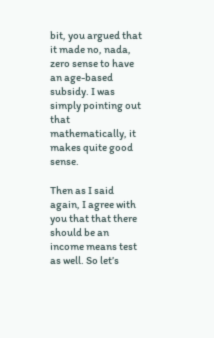bit, you argued that it made no, nada, zero sense to have an age-based subsidy. I was simply pointing out that mathematically, it makes quite good sense.

Then as I said again, I agree with you that that there should be an income means test as well. So let’s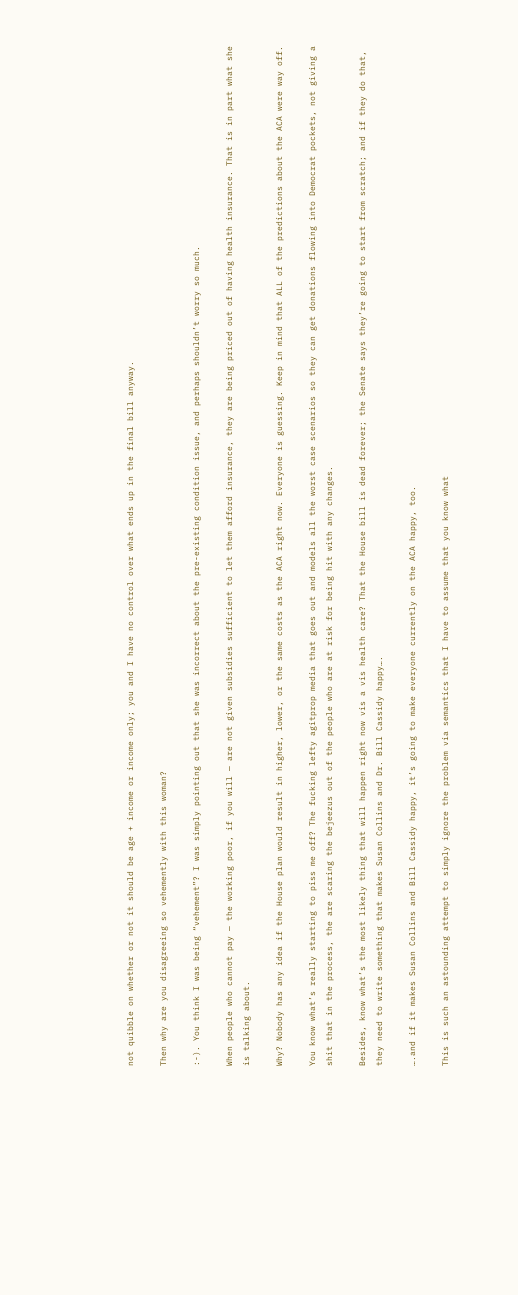not quibble on whether or not it should be age + income or income only; you and I have no control over what ends up in the final bill anyway.

Then why are you disagreeing so vehemently with this woman?

:-). You think I was being “vehement”? I was simply pointing out that she was incorrect about the pre-existing condition issue, and perhaps shouldn’t worry so much.

When people who cannot pay — the working poor, if you will — are not given subsidies sufficient to let them afford insurance, they are being priced out of having health insurance. That is in part what she is talking about.

Why? Nobody has any idea if the House plan would result in higher, lower, or the same costs as the ACA right now. Everyone is guessing. Keep in mind that ALL of the predictions about the ACA were way off.

You know what’s really starting to piss me off? The fucking lefty agitprop media that goes out and models all the worst case scenarios so they can get donations flowing into Democrat pockets, not giving a shit that in the process, the are scaring the bejeezus out of the people who are at risk for being hit with any changes.

Besides, know what’s the most likely thing that will happen right now vis a vis health care? That the House bill is dead forever; the Senate says they’re going to start from scratch; and if they do that, they need to write something that makes Susan Collins and Dr. Bill Cassidy happy….

….and if it makes Susan Collins and Bill Cassidy happy, it’s going to make everyone currently on the ACA happy, too.

This is such an astounding attempt to simply ignore the problem via semantics that I have to assume that you know what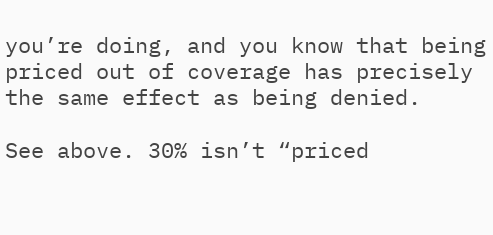you’re doing, and you know that being priced out of coverage has precisely the same effect as being denied.

See above. 30% isn’t “priced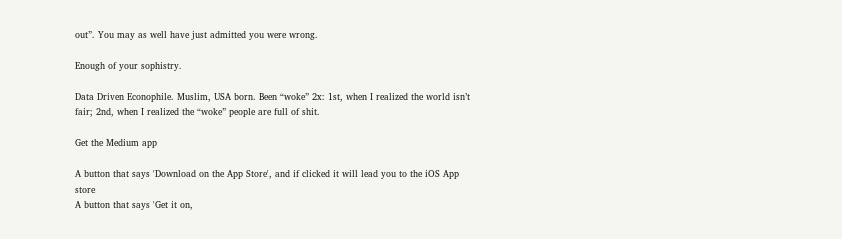out”. You may as well have just admitted you were wrong.

Enough of your sophistry.

Data Driven Econophile. Muslim, USA born. Been “woke” 2x: 1st, when I realized the world isn’t fair; 2nd, when I realized the “woke” people are full of shit.

Get the Medium app

A button that says 'Download on the App Store', and if clicked it will lead you to the iOS App store
A button that says 'Get it on,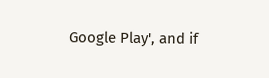Google Play', and if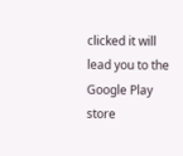clicked it will lead you to the Google Play store